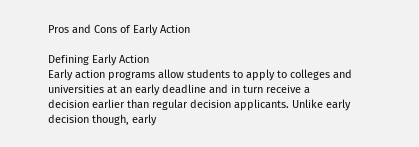Pros and Cons of Early Action

Defining Early Action
Early action programs allow students to apply to colleges and universities at an early deadline and in turn receive a decision earlier than regular decision applicants. Unlike early decision though, early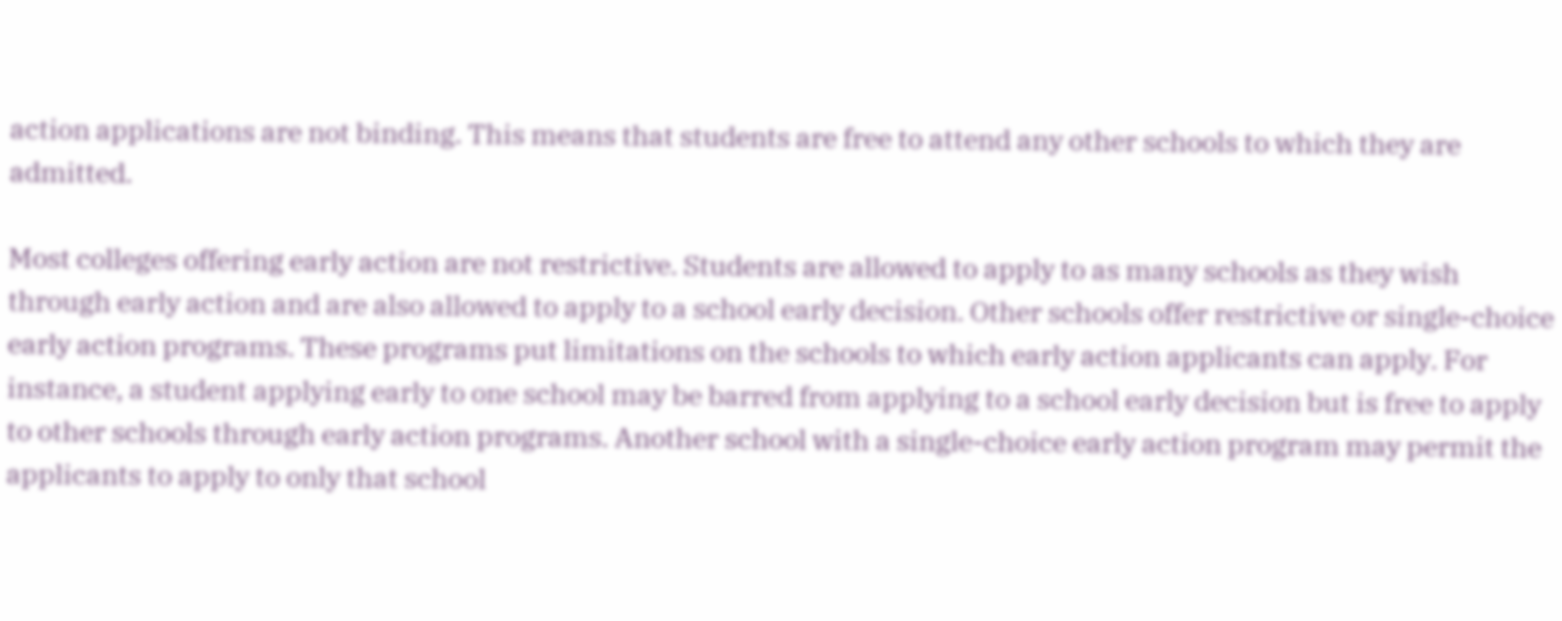action applications are not binding. This means that students are free to attend any other schools to which they are admitted.

Most colleges offering early action are not restrictive. Students are allowed to apply to as many schools as they wish through early action and are also allowed to apply to a school early decision. Other schools offer restrictive or single-choice early action programs. These programs put limitations on the schools to which early action applicants can apply. For instance, a student applying early to one school may be barred from applying to a school early decision but is free to apply to other schools through early action programs. Another school with a single-choice early action program may permit the applicants to apply to only that school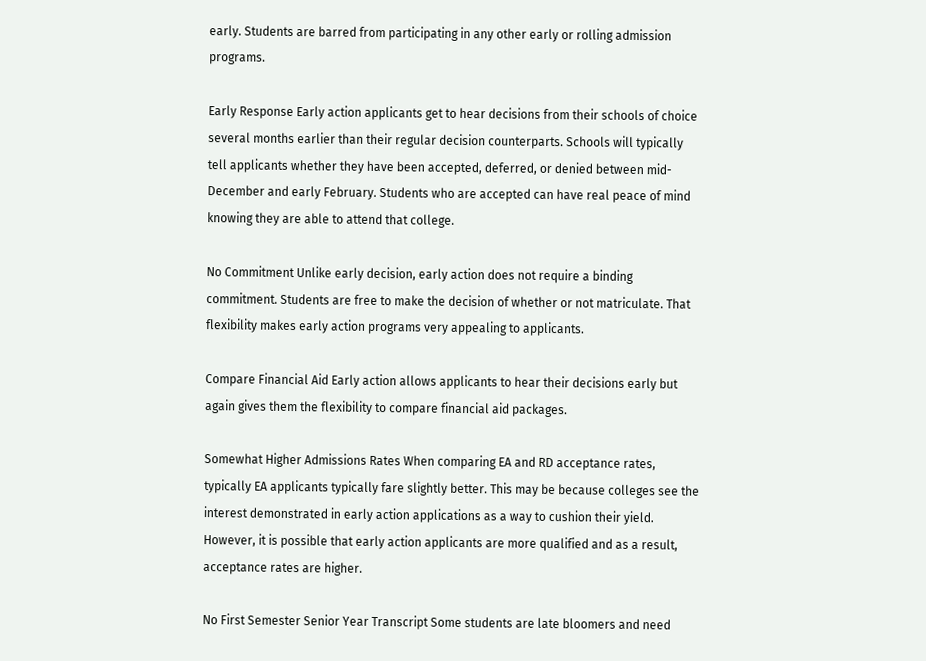early. Students are barred from participating in any other early or rolling admission programs.

Early Response Early action applicants get to hear decisions from their schools of choice several months earlier than their regular decision counterparts. Schools will typically tell applicants whether they have been accepted, deferred, or denied between mid-December and early February. Students who are accepted can have real peace of mind knowing they are able to attend that college.

No Commitment Unlike early decision, early action does not require a binding commitment. Students are free to make the decision of whether or not matriculate. That flexibility makes early action programs very appealing to applicants.

Compare Financial Aid Early action allows applicants to hear their decisions early but again gives them the flexibility to compare financial aid packages.

Somewhat Higher Admissions Rates When comparing EA and RD acceptance rates, typically EA applicants typically fare slightly better. This may be because colleges see the interest demonstrated in early action applications as a way to cushion their yield. However, it is possible that early action applicants are more qualified and as a result, acceptance rates are higher.

No First Semester Senior Year Transcript Some students are late bloomers and need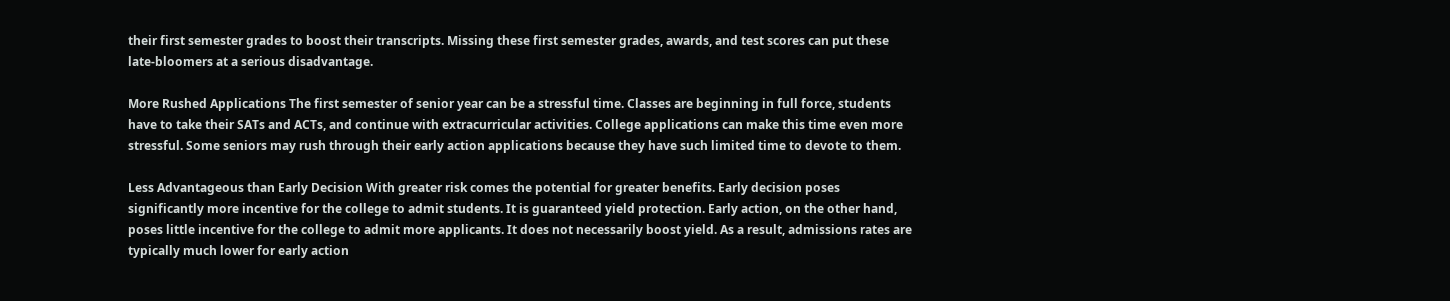their first semester grades to boost their transcripts. Missing these first semester grades, awards, and test scores can put these late-bloomers at a serious disadvantage.

More Rushed Applications The first semester of senior year can be a stressful time. Classes are beginning in full force, students have to take their SATs and ACTs, and continue with extracurricular activities. College applications can make this time even more stressful. Some seniors may rush through their early action applications because they have such limited time to devote to them.

Less Advantageous than Early Decision With greater risk comes the potential for greater benefits. Early decision poses significantly more incentive for the college to admit students. It is guaranteed yield protection. Early action, on the other hand, poses little incentive for the college to admit more applicants. It does not necessarily boost yield. As a result, admissions rates are typically much lower for early action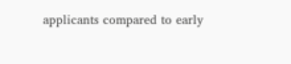applicants compared to early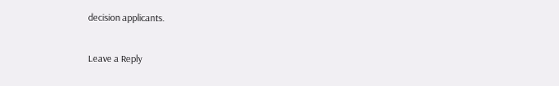decision applicants.

Leave a Reply